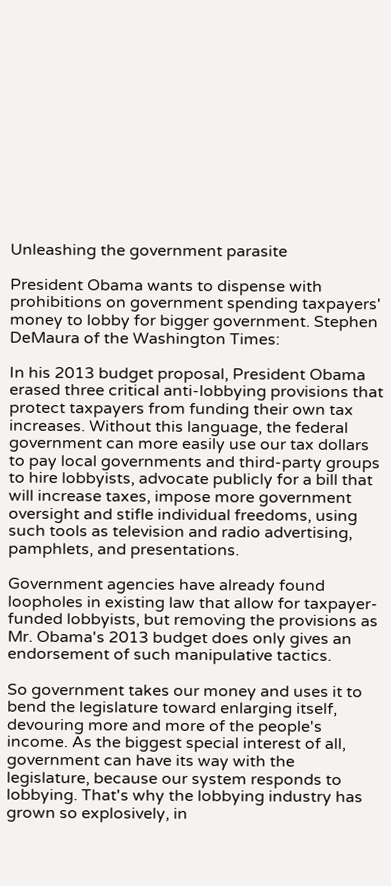Unleashing the government parasite

President Obama wants to dispense with prohibitions on government spending taxpayers' money to lobby for bigger government. Stephen DeMaura of the Washington Times:

In his 2013 budget proposal, President Obama erased three critical anti-lobbying provisions that protect taxpayers from funding their own tax increases. Without this language, the federal government can more easily use our tax dollars to pay local governments and third-party groups to hire lobbyists, advocate publicly for a bill that will increase taxes, impose more government oversight and stifle individual freedoms, using such tools as television and radio advertising, pamphlets, and presentations.

Government agencies have already found loopholes in existing law that allow for taxpayer-funded lobbyists, but removing the provisions as Mr. Obama's 2013 budget does only gives an endorsement of such manipulative tactics.

So government takes our money and uses it to bend the legislature toward enlarging itself, devouring more and more of the people's income. As the biggest special interest of all, government can have its way with the legislature, because our system responds to lobbying. That's why the lobbying industry has grown so explosively, in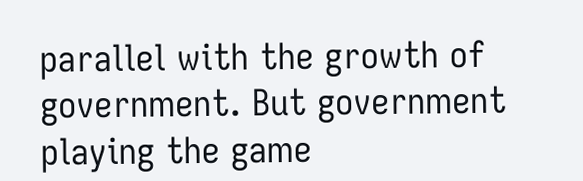parallel with the growth of government. But government playing the game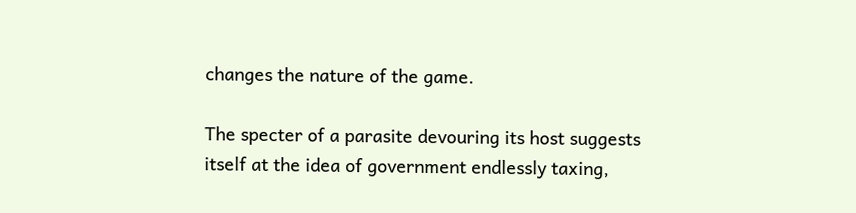changes the nature of the game.

The specter of a parasite devouring its host suggests itself at the idea of government endlessly taxing,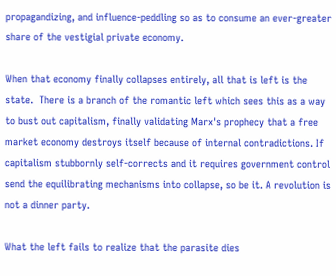propagandizing, and influence-peddling so as to consume an ever-greater share of the vestigial private economy.

When that economy finally collapses entirely, all that is left is the state.  There is a branch of the romantic left which sees this as a way to bust out capitalism, finally validating Marx's prophecy that a free market economy destroys itself because of internal contradictions. If capitalism stubbornly self-corrects and it requires government control send the equilibrating mechanisms into collapse, so be it. A revolution is not a dinner party.

What the left fails to realize that the parasite dies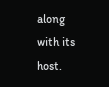along with its host.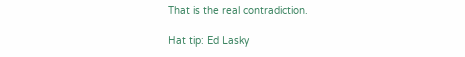That is the real contradiction.

Hat tip: Ed Lasky